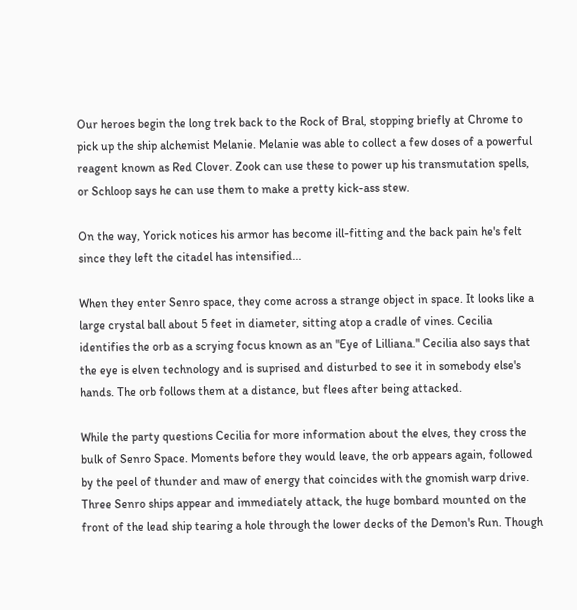Our heroes begin the long trek back to the Rock of Bral, stopping briefly at Chrome to pick up the ship alchemist Melanie. Melanie was able to collect a few doses of a powerful reagent known as Red Clover. Zook can use these to power up his transmutation spells, or Schloop says he can use them to make a pretty kick-ass stew.

On the way, Yorick notices his armor has become ill-fitting and the back pain he's felt since they left the citadel has intensified...

When they enter Senro space, they come across a strange object in space. It looks like a large crystal ball about 5 feet in diameter, sitting atop a cradle of vines. Cecilia identifies the orb as a scrying focus known as an "Eye of Lilliana." Cecilia also says that the eye is elven technology and is suprised and disturbed to see it in somebody else's hands. The orb follows them at a distance, but flees after being attacked.

While the party questions Cecilia for more information about the elves, they cross the bulk of Senro Space. Moments before they would leave, the orb appears again, followed by the peel of thunder and maw of energy that coincides with the gnomish warp drive. Three Senro ships appear and immediately attack, the huge bombard mounted on the front of the lead ship tearing a hole through the lower decks of the Demon's Run. Though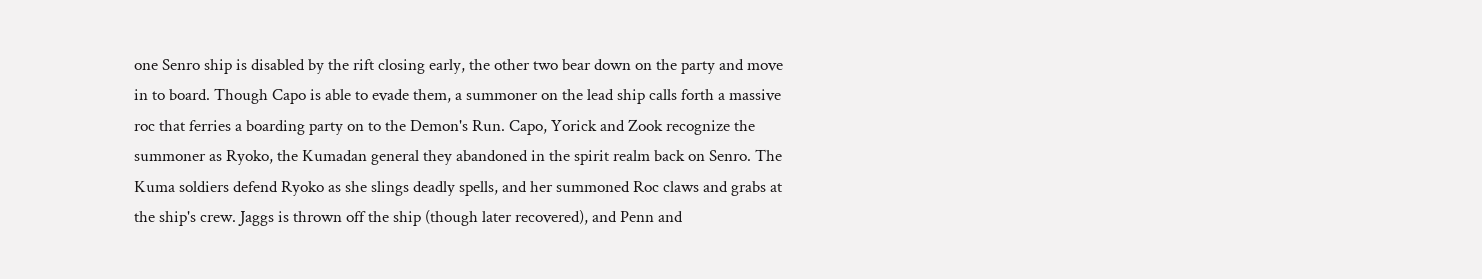one Senro ship is disabled by the rift closing early, the other two bear down on the party and move in to board. Though Capo is able to evade them, a summoner on the lead ship calls forth a massive roc that ferries a boarding party on to the Demon's Run. Capo, Yorick and Zook recognize the summoner as Ryoko, the Kumadan general they abandoned in the spirit realm back on Senro. The Kuma soldiers defend Ryoko as she slings deadly spells, and her summoned Roc claws and grabs at the ship's crew. Jaggs is thrown off the ship (though later recovered), and Penn and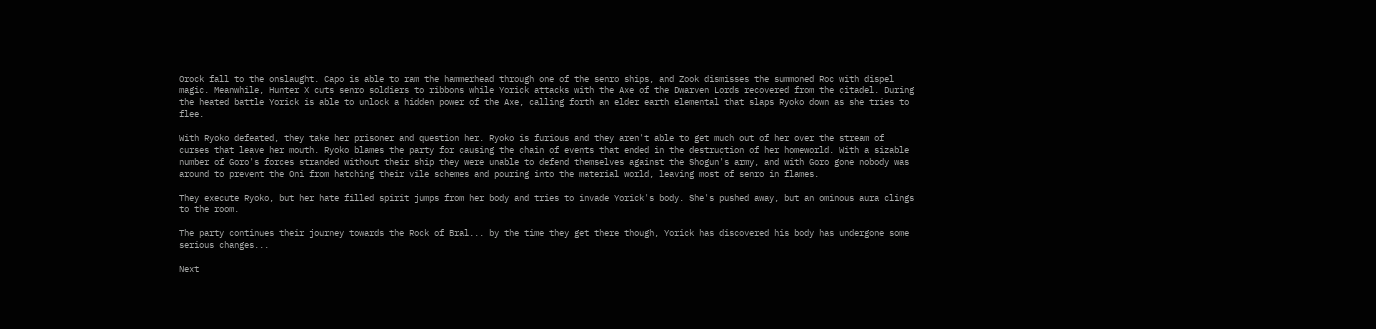Orock fall to the onslaught. Capo is able to ram the hammerhead through one of the senro ships, and Zook dismisses the summoned Roc with dispel magic. Meanwhile, Hunter X cuts senro soldiers to ribbons while Yorick attacks with the Axe of the Dwarven Lords recovered from the citadel. During the heated battle Yorick is able to unlock a hidden power of the Axe, calling forth an elder earth elemental that slaps Ryoko down as she tries to flee.

With Ryoko defeated, they take her prisoner and question her. Ryoko is furious and they aren't able to get much out of her over the stream of curses that leave her mouth. Ryoko blames the party for causing the chain of events that ended in the destruction of her homeworld. With a sizable number of Goro's forces stranded without their ship they were unable to defend themselves against the Shogun's army, and with Goro gone nobody was around to prevent the Oni from hatching their vile schemes and pouring into the material world, leaving most of senro in flames.

They execute Ryoko, but her hate filled spirit jumps from her body and tries to invade Yorick's body. She's pushed away, but an ominous aura clings to the room.

The party continues their journey towards the Rock of Bral... by the time they get there though, Yorick has discovered his body has undergone some serious changes...

Next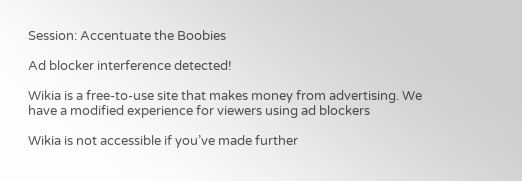Session: Accentuate the Boobies

Ad blocker interference detected!

Wikia is a free-to-use site that makes money from advertising. We have a modified experience for viewers using ad blockers

Wikia is not accessible if you’ve made further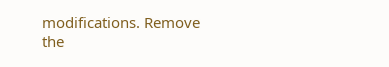modifications. Remove the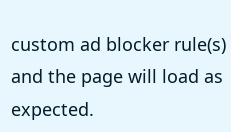custom ad blocker rule(s) and the page will load as expected.